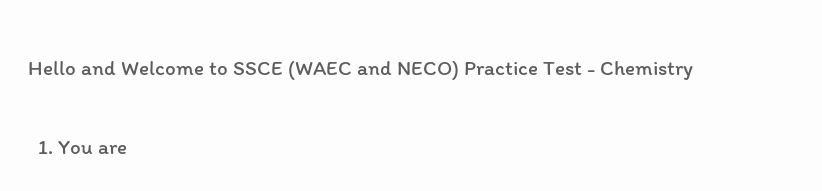Hello and Welcome to SSCE (WAEC and NECO) Practice Test - Chemistry

  1. You are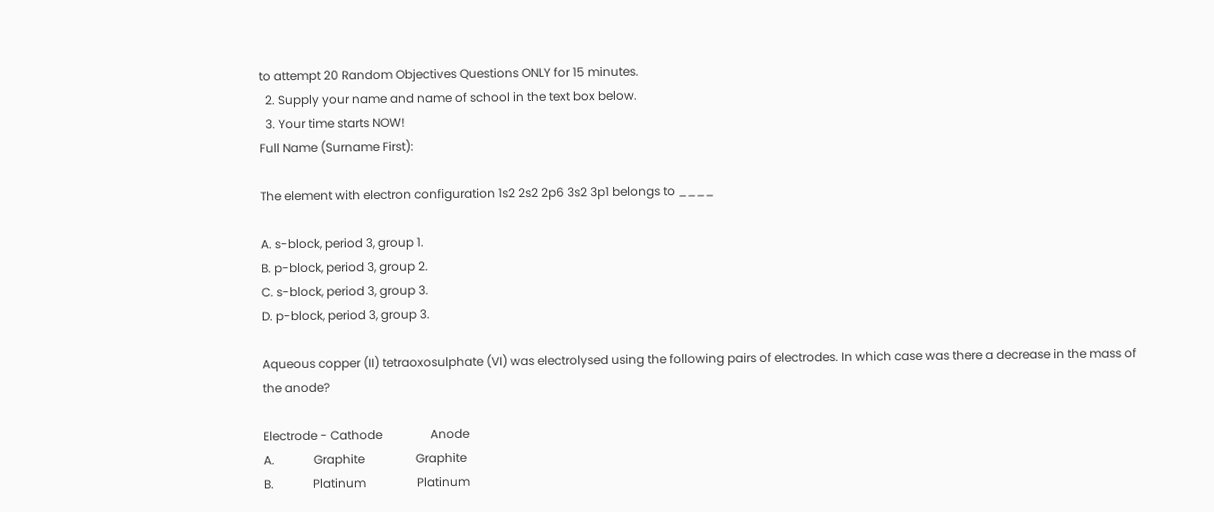to attempt 20 Random Objectives Questions ONLY for 15 minutes.
  2. Supply your name and name of school in the text box below.
  3. Your time starts NOW!
Full Name (Surname First):

The element with electron configuration 1s2 2s2 2p6 3s2 3p1 belongs to ____

A. s-block, period 3, group 1.
B. p-block, period 3, group 2.
C. s-block, period 3, group 3.
D. p-block, period 3, group 3.

Aqueous copper (II) tetraoxosulphate (VI) was electrolysed using the following pairs of electrodes. In which case was there a decrease in the mass of the anode?

Electrode - Cathode                Anode
A.             Graphite                 Graphite
B.             Platinum                 Platinum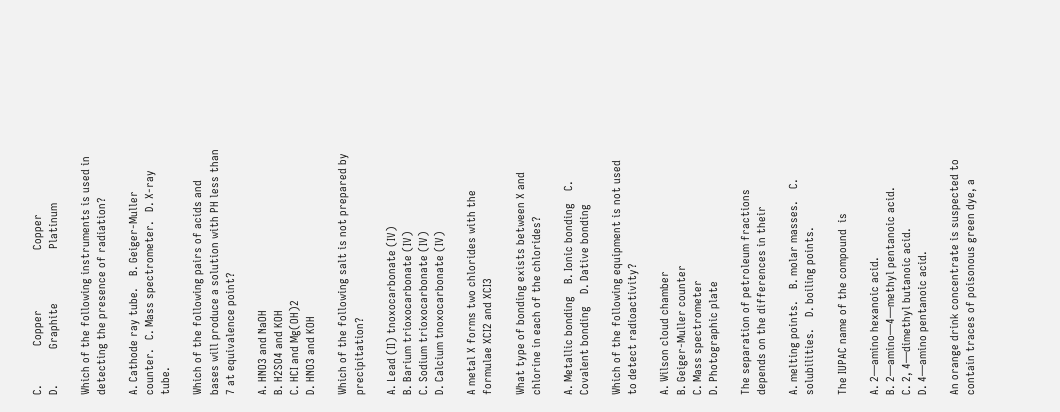C.             Copper                    Copper
D.            Graphite                  Platinum

Which of the following instruments is used in detecting the presence of radiation?

A. Cathode ray tube.    B. Geiger-Muller counter.   C. Mass spectrometer.   D. X-ray tube.

Which of the following pairs of acids and bases will produce a solution with PH less than 7 at equivalence point?

A. HNO3 and NaOH
B. H2SO4 and KOH
C. HCI and Mg(OH)2
D. HNO3 and KOH

Which of the following salt is not prepared by precipitation?

A. Lead (II) tnoxocarbonate (IV)
B. Barium trioxocarbonate (IV)
C. Sodium trioxocarbonate (IV)
D. Calcium tnoxocarbonate (IV)

A metal X forms two chlorides with the formulae XCI2 and XCI3

What type of bonding exists between X and chlorine in each of the chlorides?

A. Metallic bonding    B. Ionic bonding    C. Covalent bonding    D. Dative bonding

Which of the following equipment is not used to detect radioactivity?

A. Wilson cloud chamber
B. Geiger-Muller counter
C. Mass spectrometer
D. Photographic plate

The separation of petroleum fractions depends on the differences in their

A. melting points.    B. molar masses.    C. solubilities.    D. boiling points.

The IUPAC name of the compound  is

A. 2—amino hexanoic acid.
B. 2—amino—4—methyl pentanoic acid.
C. 2, 4—dimethyl butanoic acid.
D. 4—amino pentanoic acid.

An orange drink concentrate is suspected to contain traces of poisonous green dye, a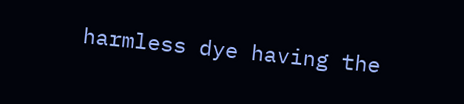harmless dye having the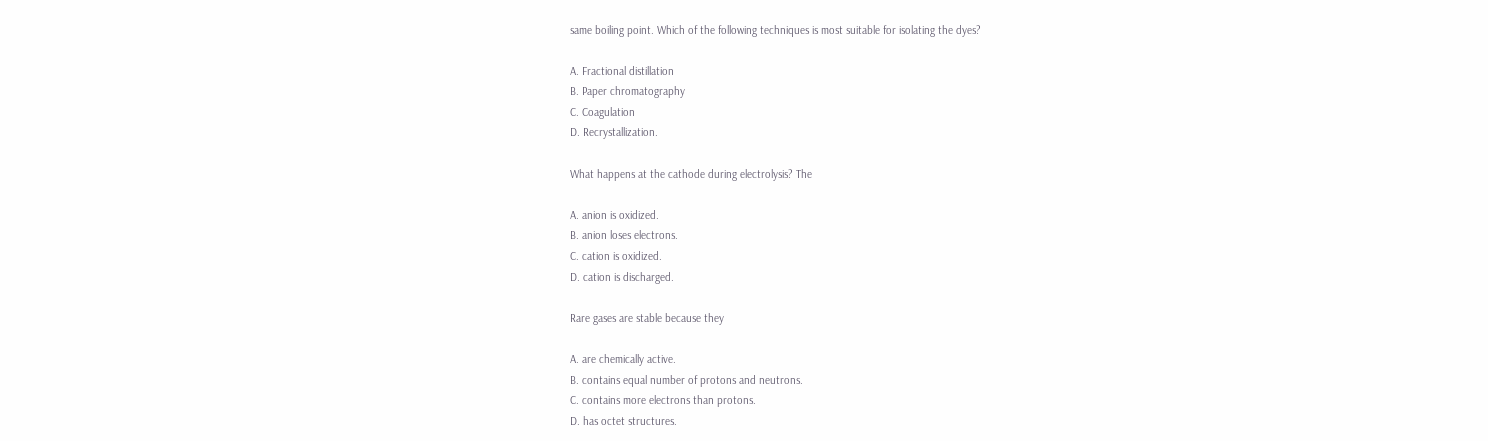same boiling point. Which of the following techniques is most suitable for isolating the dyes?

A. Fractional distillation
B. Paper chromatography
C. Coagulation
D. Recrystallization.

What happens at the cathode during electrolysis? The

A. anion is oxidized.
B. anion loses electrons.
C. cation is oxidized.
D. cation is discharged.

Rare gases are stable because they

A. are chemically active.
B. contains equal number of protons and neutrons.
C. contains more electrons than protons.
D. has octet structures.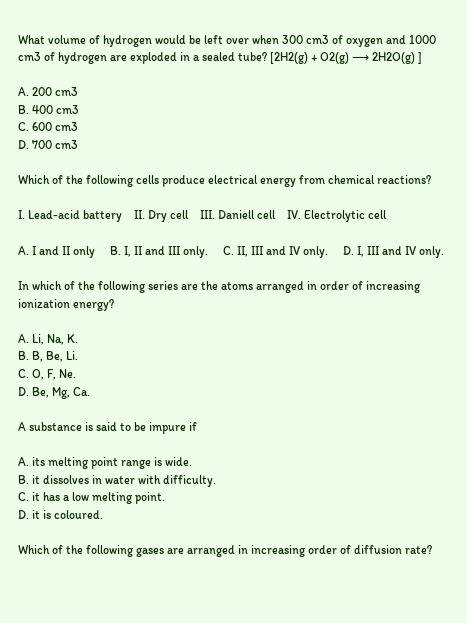What volume of hydrogen would be left over when 300 cm3 of oxygen and 1000 cm3 of hydrogen are exploded in a sealed tube? [2H2(g) + O2(g) ⟶ 2H2O(g) ]

A. 200 cm3
B. 400 cm3
C. 600 cm3
D. 700 cm3

Which of the following cells produce electrical energy from chemical reactions?

I. Lead-acid battery    II. Dry cell    III. Daniell cell    IV. Electrolytic cell

A. I and II only     B. I, II and III only.     C. II, III and IV only.     D. I, III and IV only.

In which of the following series are the atoms arranged in order of increasing ionization energy?

A. Li, Na, K.
B. B, Be, Li.
C. O, F, Ne.
D. Be, Mg, Ca.

A substance is said to be impure if

A. its melting point range is wide.
B. it dissolves in water with difficulty.
C. it has a low melting point.
D. it is coloured.

Which of the following gases are arranged in increasing order of diffusion rate?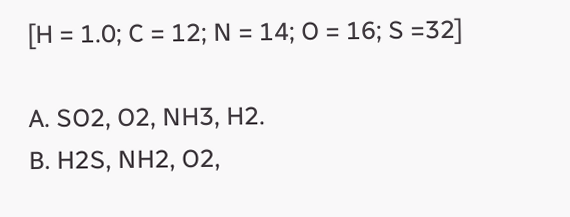[H = 1.0; C = 12; N = 14; O = 16; S =32]

A. SO2, O2, NH3, H2.
B. H2S, NH2, O2,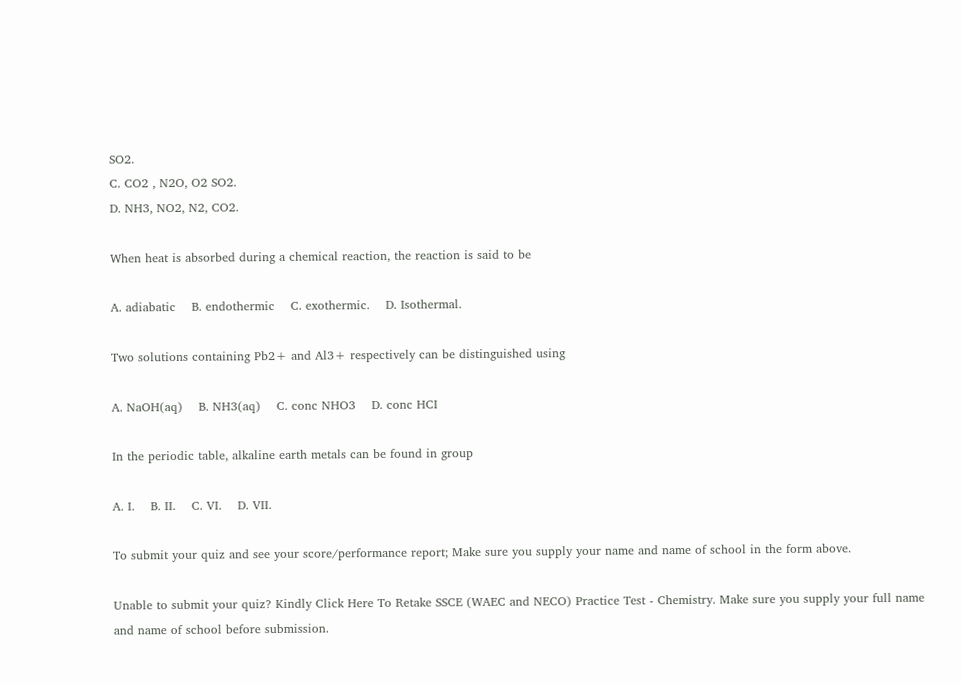SO2.
C. CO2 , N2O, O2 SO2.
D. NH3, NO2, N2, CO2.

When heat is absorbed during a chemical reaction, the reaction is said to be

A. adiabatic    B. endothermic    C. exothermic.    D. Isothermal.

Two solutions containing Pb2+ and Al3+ respectively can be distinguished using

A. NaOH(aq)    B. NH3(aq)    C. conc NHO3    D. conc HCI

In the periodic table, alkaline earth metals can be found in group

A. I.    B. II.    C. VI.    D. VII.

To submit your quiz and see your score/performance report; Make sure you supply your name and name of school in the form above.

Unable to submit your quiz? Kindly Click Here To Retake SSCE (WAEC and NECO) Practice Test - Chemistry. Make sure you supply your full name and name of school before submission.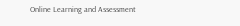Online Learning and Assessment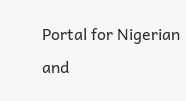Portal for Nigerian and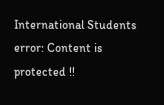International Students
error: Content is protected !!